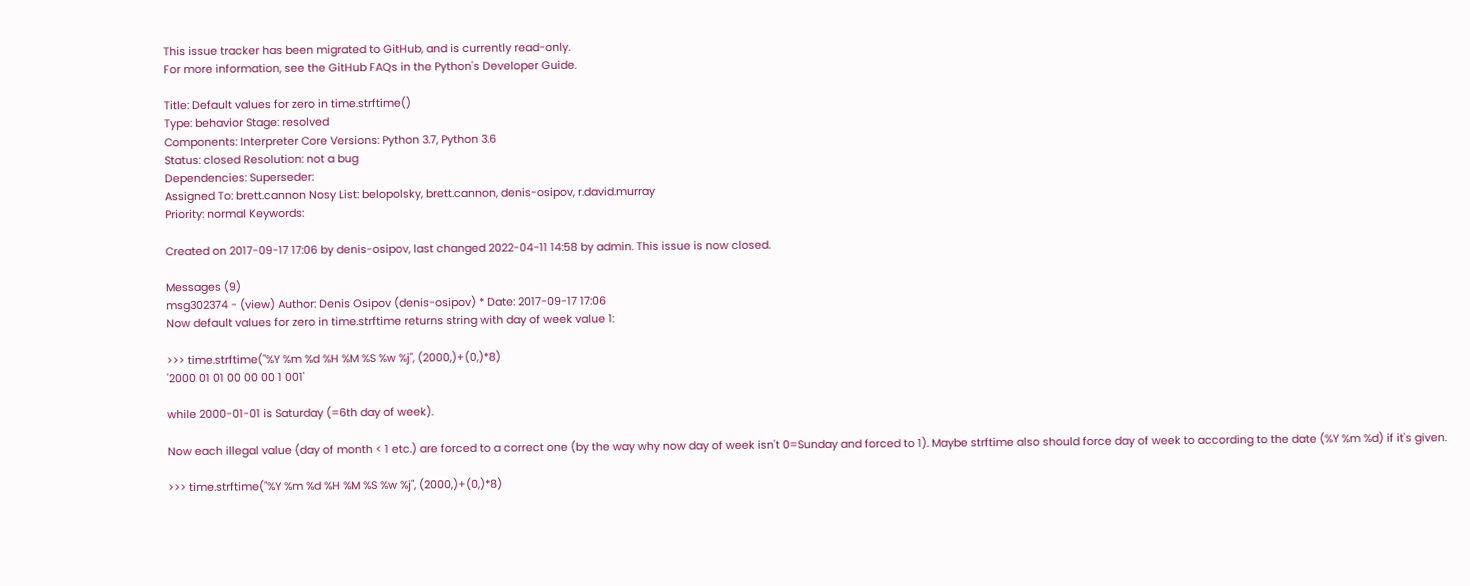This issue tracker has been migrated to GitHub, and is currently read-only.
For more information, see the GitHub FAQs in the Python's Developer Guide.

Title: Default values for zero in time.strftime()
Type: behavior Stage: resolved
Components: Interpreter Core Versions: Python 3.7, Python 3.6
Status: closed Resolution: not a bug
Dependencies: Superseder:
Assigned To: brett.cannon Nosy List: belopolsky, brett.cannon, denis-osipov, r.david.murray
Priority: normal Keywords:

Created on 2017-09-17 17:06 by denis-osipov, last changed 2022-04-11 14:58 by admin. This issue is now closed.

Messages (9)
msg302374 - (view) Author: Denis Osipov (denis-osipov) * Date: 2017-09-17 17:06
Now default values for zero in time.strftime returns string with day of week value 1:

>>> time.strftime("%Y %m %d %H %M %S %w %j", (2000,)+(0,)*8)
'2000 01 01 00 00 00 1 001'

while 2000-01-01 is Saturday (=6th day of week).

Now each illegal value (day of month < 1 etc.) are forced to a correct one (by the way why now day of week isn't 0=Sunday and forced to 1). Maybe strftime also should force day of week to according to the date (%Y %m %d) if it's given.

>>> time.strftime("%Y %m %d %H %M %S %w %j", (2000,)+(0,)*8)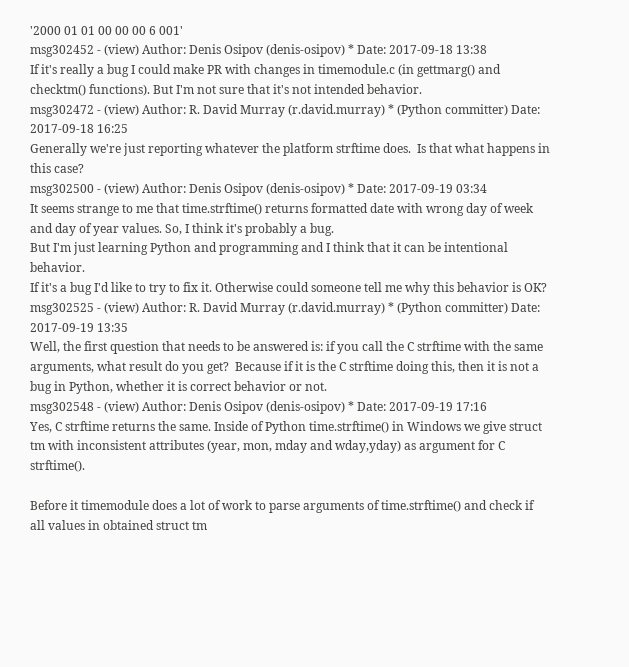'2000 01 01 00 00 00 6 001'
msg302452 - (view) Author: Denis Osipov (denis-osipov) * Date: 2017-09-18 13:38
If it's really a bug I could make PR with changes in timemodule.c (in gettmarg() and checktm() functions). But I'm not sure that it's not intended behavior.
msg302472 - (view) Author: R. David Murray (r.david.murray) * (Python committer) Date: 2017-09-18 16:25
Generally we're just reporting whatever the platform strftime does.  Is that what happens in this case?
msg302500 - (view) Author: Denis Osipov (denis-osipov) * Date: 2017-09-19 03:34
It seems strange to me that time.strftime() returns formatted date with wrong day of week and day of year values. So, I think it's probably a bug.
But I'm just learning Python and programming and I think that it can be intentional behavior.
If it's a bug I'd like to try to fix it. Otherwise could someone tell me why this behavior is OK?
msg302525 - (view) Author: R. David Murray (r.david.murray) * (Python committer) Date: 2017-09-19 13:35
Well, the first question that needs to be answered is: if you call the C strftime with the same arguments, what result do you get?  Because if it is the C strftime doing this, then it is not a bug in Python, whether it is correct behavior or not.
msg302548 - (view) Author: Denis Osipov (denis-osipov) * Date: 2017-09-19 17:16
Yes, C strftime returns the same. Inside of Python time.strftime() in Windows we give struct tm with inconsistent attributes (year, mon, mday and wday,yday) as argument for C strftime().

Before it timemodule does a lot of work to parse arguments of time.strftime() and check if all values in obtained struct tm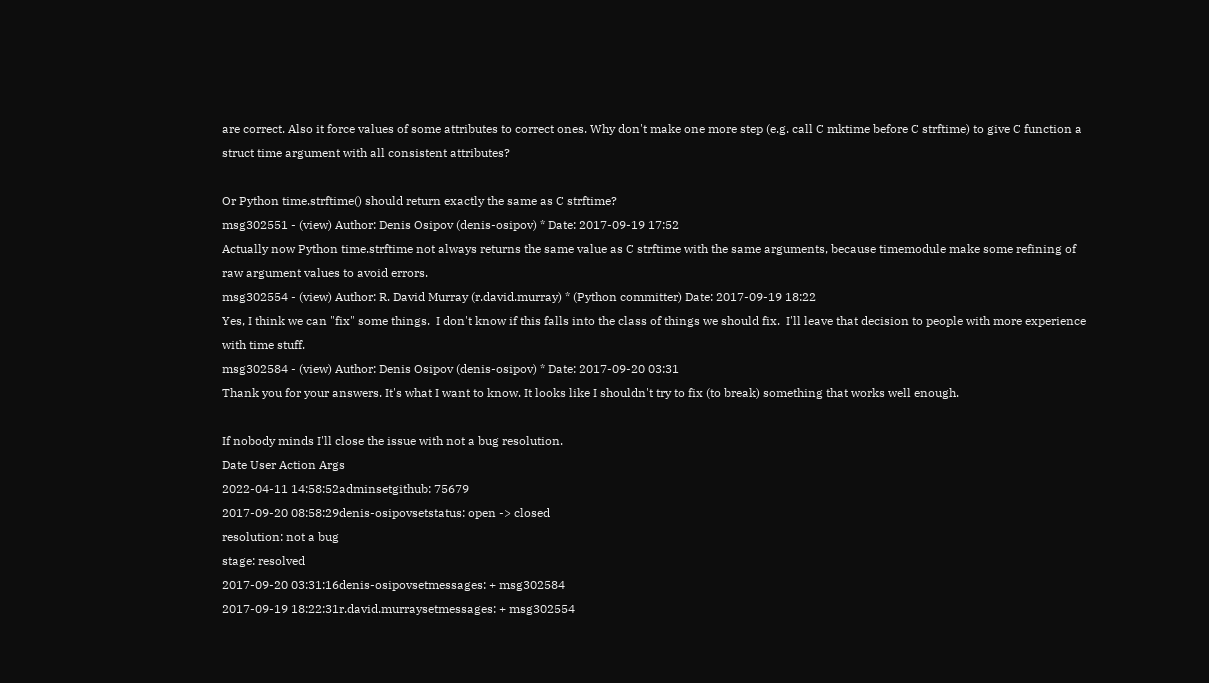are correct. Also it force values of some attributes to correct ones. Why don't make one more step (e.g. call C mktime before C strftime) to give C function a struct time argument with all consistent attributes?

Or Python time.strftime() should return exactly the same as C strftime?
msg302551 - (view) Author: Denis Osipov (denis-osipov) * Date: 2017-09-19 17:52
Actually now Python time.strftime not always returns the same value as C strftime with the same arguments, because timemodule make some refining of raw argument values to avoid errors.
msg302554 - (view) Author: R. David Murray (r.david.murray) * (Python committer) Date: 2017-09-19 18:22
Yes, I think we can "fix" some things.  I don't know if this falls into the class of things we should fix.  I'll leave that decision to people with more experience with time stuff.
msg302584 - (view) Author: Denis Osipov (denis-osipov) * Date: 2017-09-20 03:31
Thank you for your answers. It's what I want to know. It looks like I shouldn't try to fix (to break) something that works well enough.

If nobody minds I'll close the issue with not a bug resolution.
Date User Action Args
2022-04-11 14:58:52adminsetgithub: 75679
2017-09-20 08:58:29denis-osipovsetstatus: open -> closed
resolution: not a bug
stage: resolved
2017-09-20 03:31:16denis-osipovsetmessages: + msg302584
2017-09-19 18:22:31r.david.murraysetmessages: + msg302554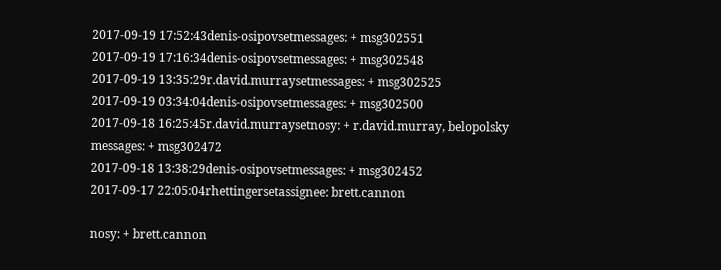2017-09-19 17:52:43denis-osipovsetmessages: + msg302551
2017-09-19 17:16:34denis-osipovsetmessages: + msg302548
2017-09-19 13:35:29r.david.murraysetmessages: + msg302525
2017-09-19 03:34:04denis-osipovsetmessages: + msg302500
2017-09-18 16:25:45r.david.murraysetnosy: + r.david.murray, belopolsky
messages: + msg302472
2017-09-18 13:38:29denis-osipovsetmessages: + msg302452
2017-09-17 22:05:04rhettingersetassignee: brett.cannon

nosy: + brett.cannon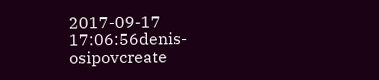2017-09-17 17:06:56denis-osipovcreate